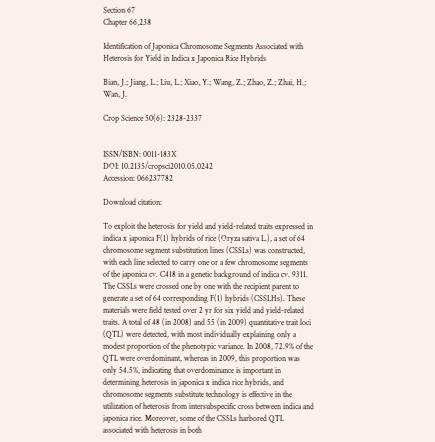Section 67
Chapter 66,238

Identification of Japonica Chromosome Segments Associated with Heterosis for Yield in Indica x Japonica Rice Hybrids

Bian, J.; Jiang, L.; Liu, L.; Xiao, Y.; Wang, Z.; Zhao, Z.; Zhai, H.; Wan, J.

Crop Science 50(6): 2328-2337


ISSN/ISBN: 0011-183X
DOI: 10.2135/cropsci2010.05.0242
Accession: 066237782

Download citation:

To exploit the heterosis for yield and yield-related traits expressed in indica x japonica F(1) hybrids of rice (Oryza sativa L.), a set of 64 chromosome segment substitution lines (CSSLs) was constructed, with each line selected to carry one or a few chromosome segments of the japonica cv. C418 in a genetic background of indica cv. 9311. The CSSLs were crossed one by one with the recipient parent to generate a set of 64 corresponding F(1) hybrids (CSSLHs). These materials were field tested over 2 yr for six yield and yield-related traits. A total of 48 (in 2008) and 55 (in 2009) quantitative trait loci (QTL) were detected, with most individually explaining only a modest proportion of the phenotypic variance. In 2008, 72.9% of the QTL were overdominant, whereas in 2009, this proportion was only 54.5%, indicating that overdominance is important in determining heterosis in japonica x indica rice hybrids, and chromosome segments substitute technology is effective in the utilization of heterosis from intersubspecific cross between indica and japonica rice. Moreover, some of the CSSLs harbored QTL associated with heterosis in both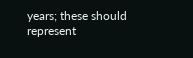years; these should represent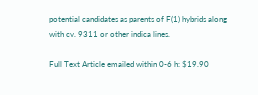potential candidates as parents of F(1) hybrids along with cv. 9311 or other indica lines.

Full Text Article emailed within 0-6 h: $19.90